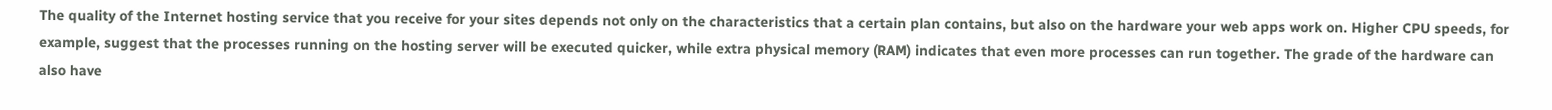The quality of the Internet hosting service that you receive for your sites depends not only on the characteristics that a certain plan contains, but also on the hardware your web apps work on. Higher CPU speeds, for example, suggest that the processes running on the hosting server will be executed quicker, while extra physical memory (RAM) indicates that even more processes can run together. The grade of the hardware can also have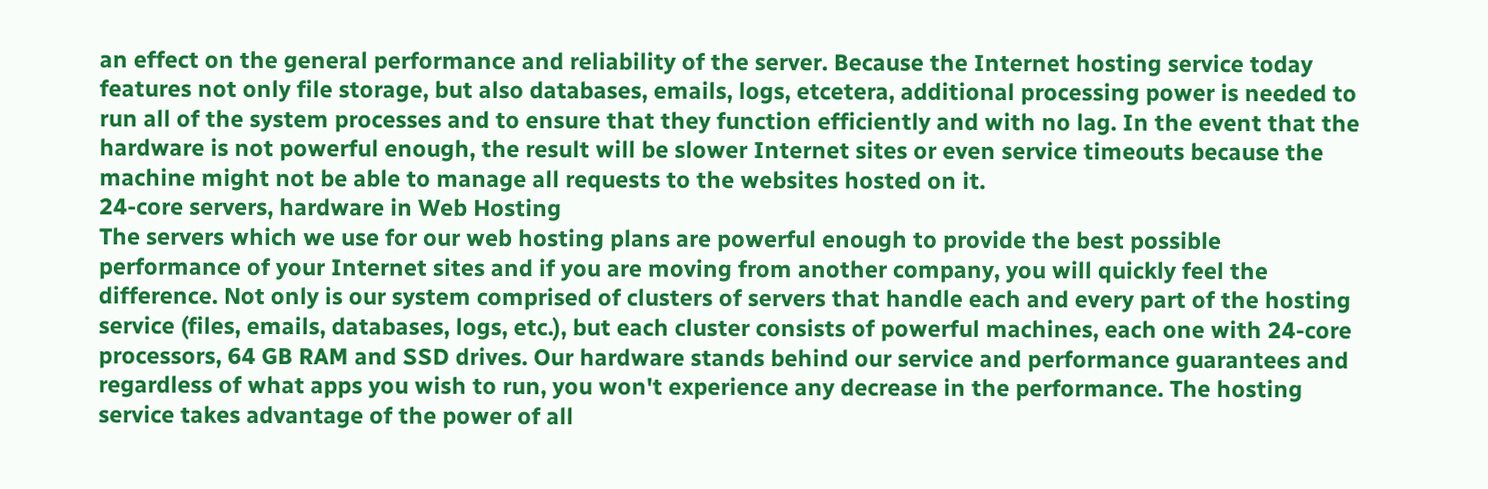an effect on the general performance and reliability of the server. Because the Internet hosting service today features not only file storage, but also databases, emails, logs, etcetera, additional processing power is needed to run all of the system processes and to ensure that they function efficiently and with no lag. In the event that the hardware is not powerful enough, the result will be slower Internet sites or even service timeouts because the machine might not be able to manage all requests to the websites hosted on it.
24-core servers, hardware in Web Hosting
The servers which we use for our web hosting plans are powerful enough to provide the best possible performance of your Internet sites and if you are moving from another company, you will quickly feel the difference. Not only is our system comprised of clusters of servers that handle each and every part of the hosting service (files, emails, databases, logs, etc.), but each cluster consists of powerful machines, each one with 24-core processors, 64 GB RAM and SSD drives. Our hardware stands behind our service and performance guarantees and regardless of what apps you wish to run, you won't experience any decrease in the performance. The hosting service takes advantage of the power of all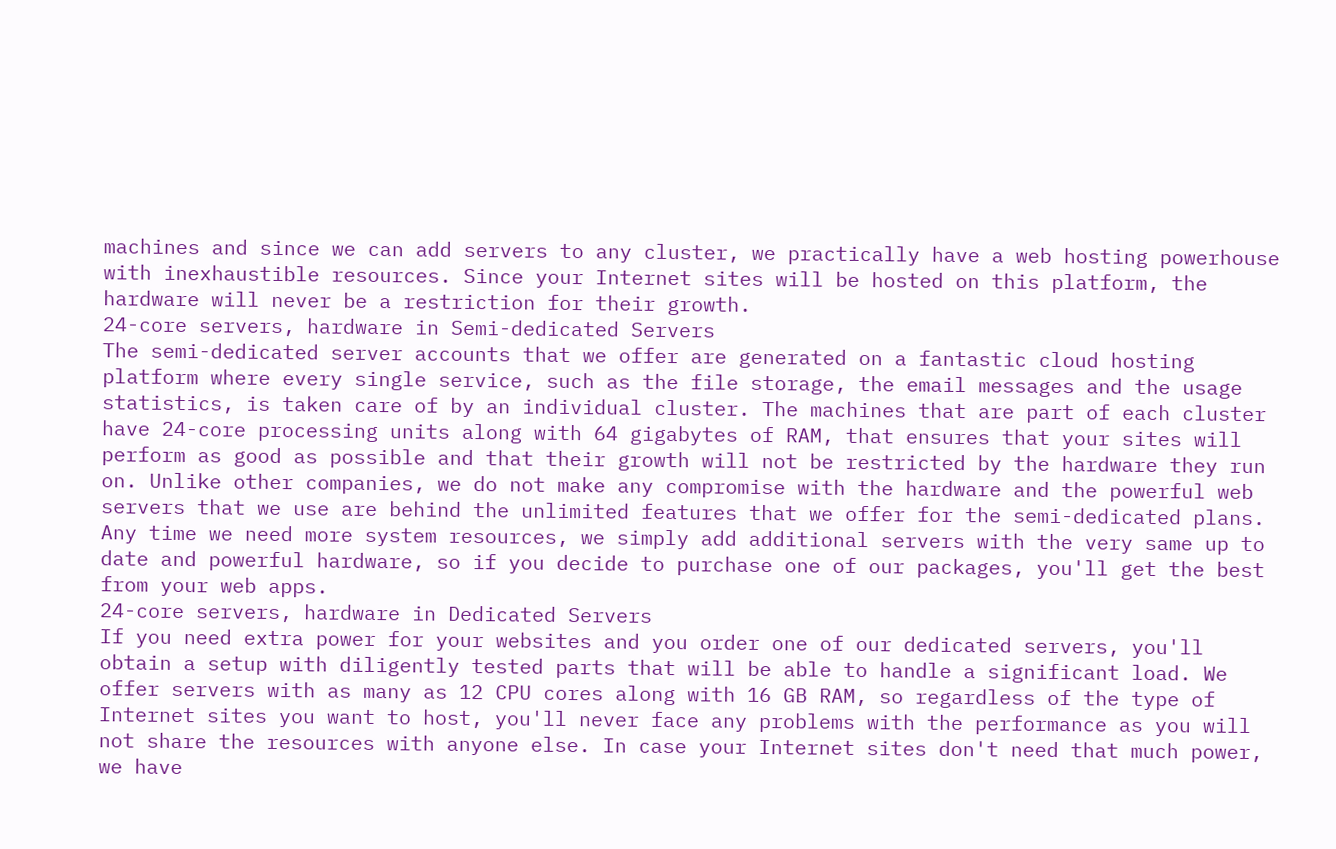machines and since we can add servers to any cluster, we practically have a web hosting powerhouse with inexhaustible resources. Since your Internet sites will be hosted on this platform, the hardware will never be a restriction for their growth.
24-core servers, hardware in Semi-dedicated Servers
The semi-dedicated server accounts that we offer are generated on a fantastic cloud hosting platform where every single service, such as the file storage, the email messages and the usage statistics, is taken care of by an individual cluster. The machines that are part of each cluster have 24-core processing units along with 64 gigabytes of RAM, that ensures that your sites will perform as good as possible and that their growth will not be restricted by the hardware they run on. Unlike other companies, we do not make any compromise with the hardware and the powerful web servers that we use are behind the unlimited features that we offer for the semi-dedicated plans. Any time we need more system resources, we simply add additional servers with the very same up to date and powerful hardware, so if you decide to purchase one of our packages, you'll get the best from your web apps.
24-core servers, hardware in Dedicated Servers
If you need extra power for your websites and you order one of our dedicated servers, you'll obtain a setup with diligently tested parts that will be able to handle a significant load. We offer servers with as many as 12 CPU cores along with 16 GB RAM, so regardless of the type of Internet sites you want to host, you'll never face any problems with the performance as you will not share the resources with anyone else. In case your Internet sites don't need that much power, we have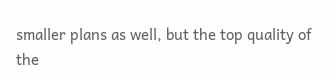smaller plans as well, but the top quality of the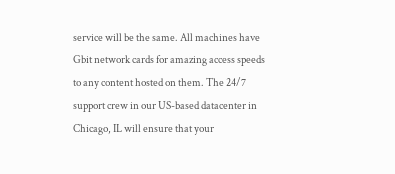service will be the same. All machines have Gbit network cards for amazing access speeds to any content hosted on them. The 24/7 support crew in our US-based datacenter in Chicago, IL will ensure that your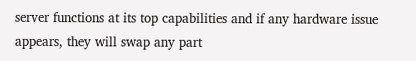server functions at its top capabilities and if any hardware issue appears, they will swap any part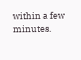within a few minutes.